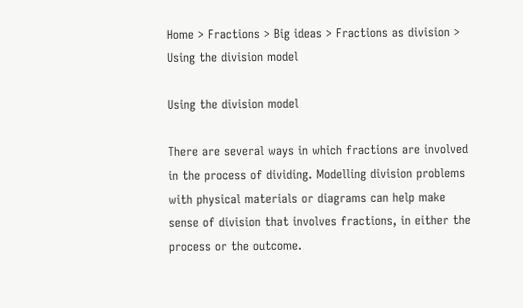Home > Fractions > Big ideas > Fractions as division > Using the division model

Using the division model

There are several ways in which fractions are involved in the process of dividing. Modelling division problems with physical materials or diagrams can help make sense of division that involves fractions, in either the process or the outcome.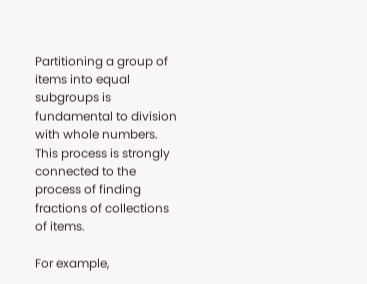Partitioning a group of items into equal subgroups is fundamental to division with whole numbers. This process is strongly connected to the process of finding fractions of collections of items.

For example,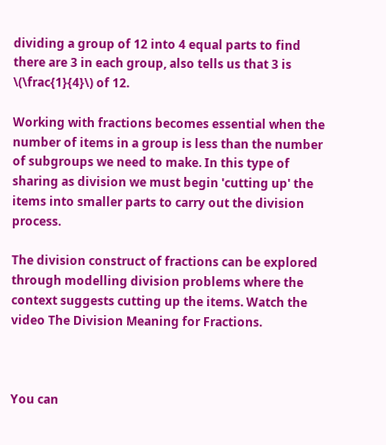dividing a group of 12 into 4 equal parts to find there are 3 in each group, also tells us that 3 is \(\frac{1}{4}\) of 12.

Working with fractions becomes essential when the number of items in a group is less than the number of subgroups we need to make. In this type of sharing as division we must begin 'cutting up' the items into smaller parts to carry out the division process.

The division construct of fractions can be explored through modelling division problems where the context suggests cutting up the items. Watch the video The Division Meaning for Fractions.



You can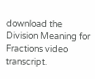download the Division Meaning for Fractions video transcript.